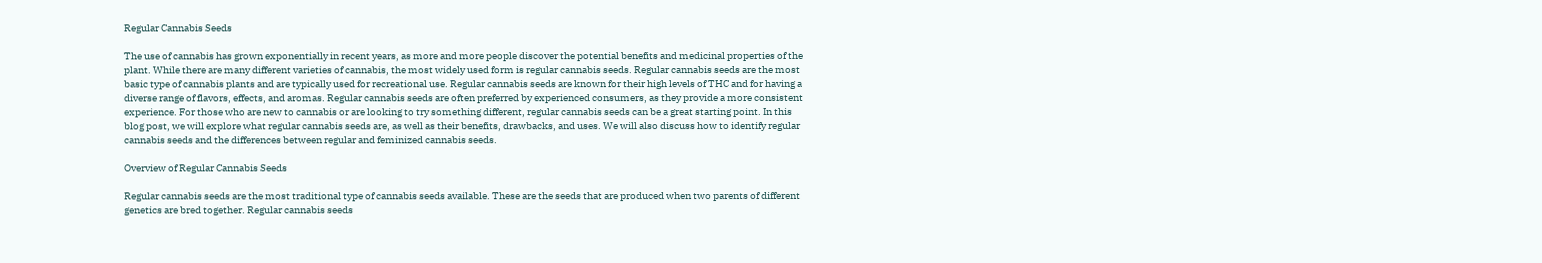Regular Cannabis Seeds

The use of cannabis has grown exponentially in recent years, as more and more people discover the potential benefits and medicinal properties of the plant. While there are many different varieties of cannabis, the most widely used form is regular cannabis seeds. Regular cannabis seeds are the most basic type of cannabis plants and are typically used for recreational use. Regular cannabis seeds are known for their high levels of THC and for having a diverse range of flavors, effects, and aromas. Regular cannabis seeds are often preferred by experienced consumers, as they provide a more consistent experience. For those who are new to cannabis or are looking to try something different, regular cannabis seeds can be a great starting point. In this blog post, we will explore what regular cannabis seeds are, as well as their benefits, drawbacks, and uses. We will also discuss how to identify regular cannabis seeds and the differences between regular and feminized cannabis seeds.

Overview of Regular Cannabis Seeds

Regular cannabis seeds are the most traditional type of cannabis seeds available. These are the seeds that are produced when two parents of different genetics are bred together. Regular cannabis seeds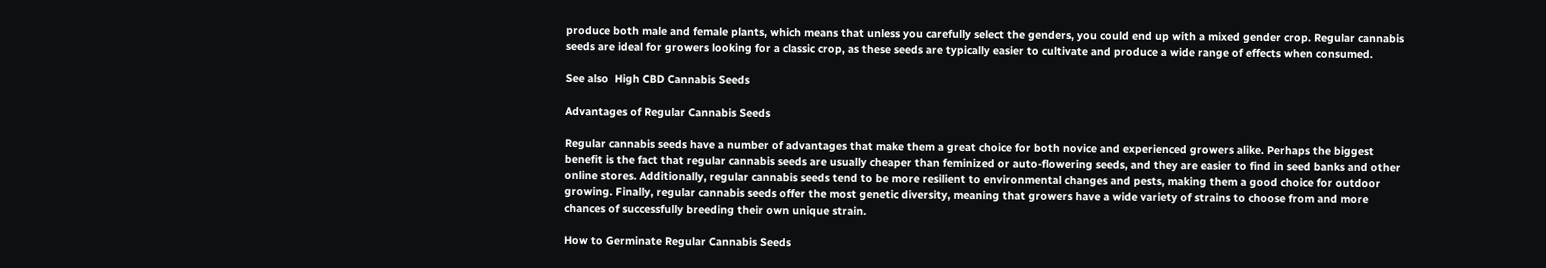produce both male and female plants, which means that unless you carefully select the genders, you could end up with a mixed gender crop. Regular cannabis seeds are ideal for growers looking for a classic crop, as these seeds are typically easier to cultivate and produce a wide range of effects when consumed.

See also  High CBD Cannabis Seeds

Advantages of Regular Cannabis Seeds

Regular cannabis seeds have a number of advantages that make them a great choice for both novice and experienced growers alike. Perhaps the biggest benefit is the fact that regular cannabis seeds are usually cheaper than feminized or auto-flowering seeds, and they are easier to find in seed banks and other online stores. Additionally, regular cannabis seeds tend to be more resilient to environmental changes and pests, making them a good choice for outdoor growing. Finally, regular cannabis seeds offer the most genetic diversity, meaning that growers have a wide variety of strains to choose from and more chances of successfully breeding their own unique strain.

How to Germinate Regular Cannabis Seeds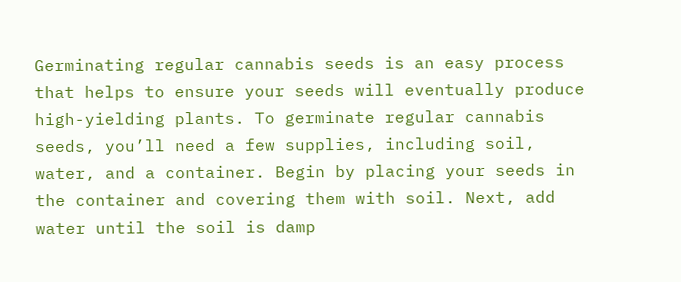Germinating regular cannabis seeds is an easy process that helps to ensure your seeds will eventually produce high-yielding plants. To germinate regular cannabis seeds, you’ll need a few supplies, including soil, water, and a container. Begin by placing your seeds in the container and covering them with soil. Next, add water until the soil is damp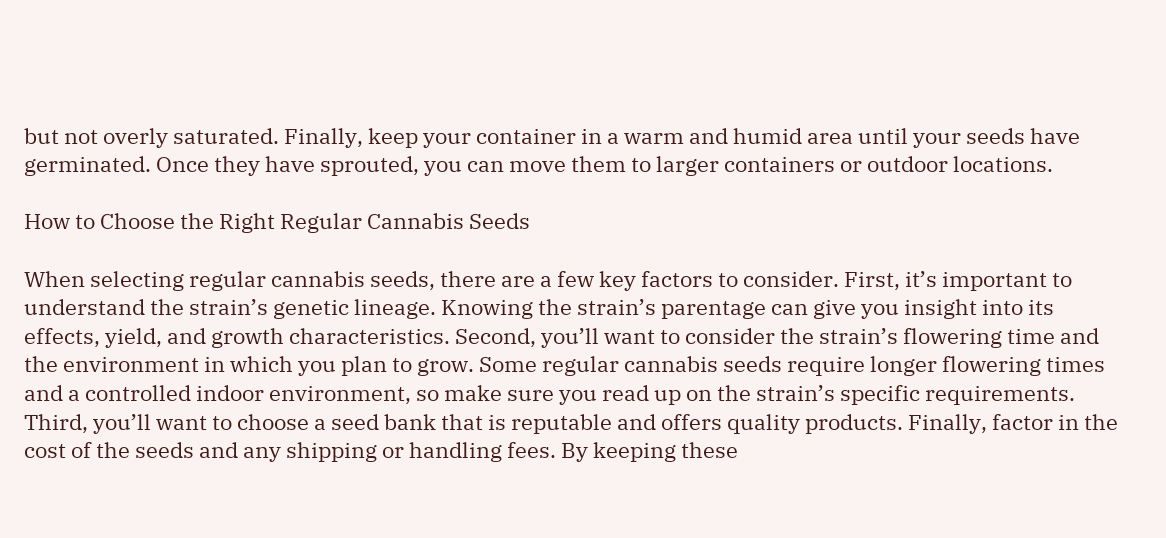but not overly saturated. Finally, keep your container in a warm and humid area until your seeds have germinated. Once they have sprouted, you can move them to larger containers or outdoor locations.

How to Choose the Right Regular Cannabis Seeds

When selecting regular cannabis seeds, there are a few key factors to consider. First, it’s important to understand the strain’s genetic lineage. Knowing the strain’s parentage can give you insight into its effects, yield, and growth characteristics. Second, you’ll want to consider the strain’s flowering time and the environment in which you plan to grow. Some regular cannabis seeds require longer flowering times and a controlled indoor environment, so make sure you read up on the strain’s specific requirements. Third, you’ll want to choose a seed bank that is reputable and offers quality products. Finally, factor in the cost of the seeds and any shipping or handling fees. By keeping these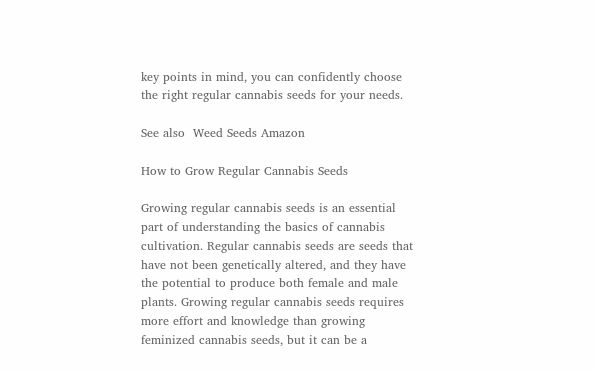key points in mind, you can confidently choose the right regular cannabis seeds for your needs.

See also  Weed Seeds Amazon

How to Grow Regular Cannabis Seeds

Growing regular cannabis seeds is an essential part of understanding the basics of cannabis cultivation. Regular cannabis seeds are seeds that have not been genetically altered, and they have the potential to produce both female and male plants. Growing regular cannabis seeds requires more effort and knowledge than growing feminized cannabis seeds, but it can be a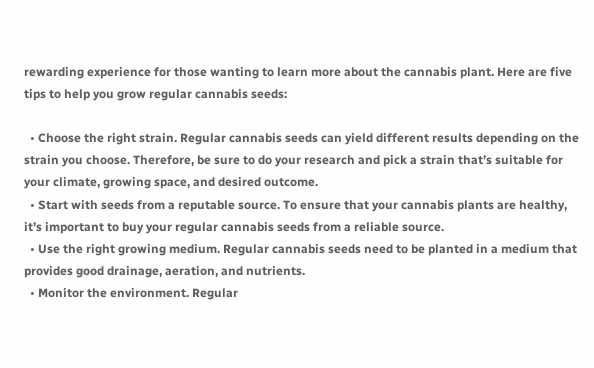rewarding experience for those wanting to learn more about the cannabis plant. Here are five tips to help you grow regular cannabis seeds:

  • Choose the right strain. Regular cannabis seeds can yield different results depending on the strain you choose. Therefore, be sure to do your research and pick a strain that’s suitable for your climate, growing space, and desired outcome.
  • Start with seeds from a reputable source. To ensure that your cannabis plants are healthy, it’s important to buy your regular cannabis seeds from a reliable source.
  • Use the right growing medium. Regular cannabis seeds need to be planted in a medium that provides good drainage, aeration, and nutrients.
  • Monitor the environment. Regular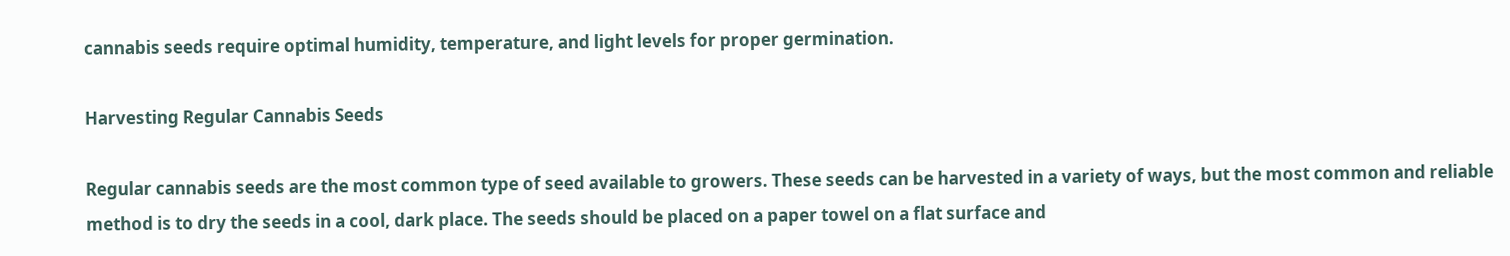cannabis seeds require optimal humidity, temperature, and light levels for proper germination.

Harvesting Regular Cannabis Seeds

Regular cannabis seeds are the most common type of seed available to growers. These seeds can be harvested in a variety of ways, but the most common and reliable method is to dry the seeds in a cool, dark place. The seeds should be placed on a paper towel on a flat surface and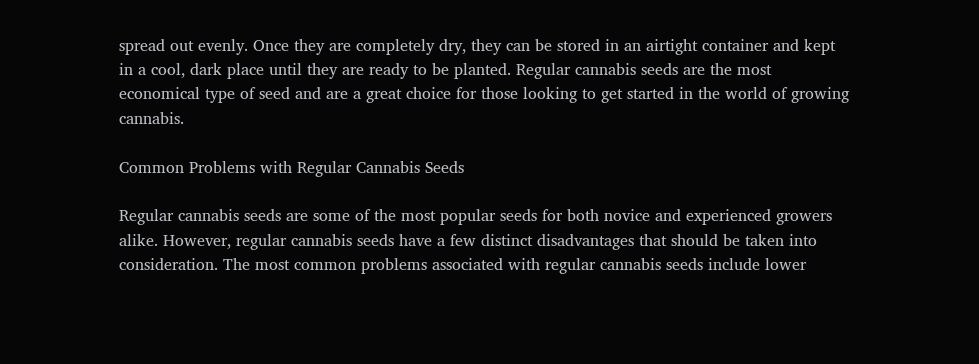spread out evenly. Once they are completely dry, they can be stored in an airtight container and kept in a cool, dark place until they are ready to be planted. Regular cannabis seeds are the most economical type of seed and are a great choice for those looking to get started in the world of growing cannabis.

Common Problems with Regular Cannabis Seeds

Regular cannabis seeds are some of the most popular seeds for both novice and experienced growers alike. However, regular cannabis seeds have a few distinct disadvantages that should be taken into consideration. The most common problems associated with regular cannabis seeds include lower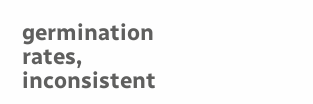germination rates, inconsistent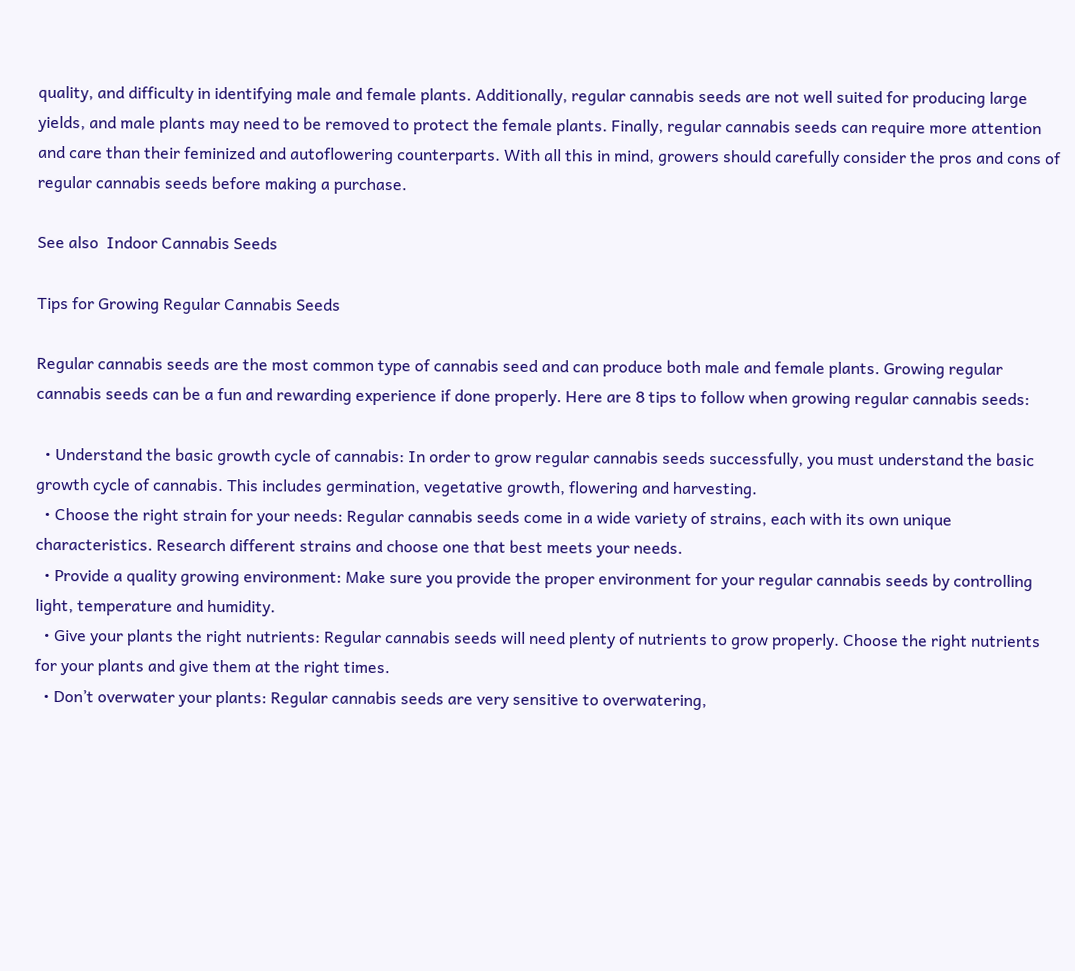quality, and difficulty in identifying male and female plants. Additionally, regular cannabis seeds are not well suited for producing large yields, and male plants may need to be removed to protect the female plants. Finally, regular cannabis seeds can require more attention and care than their feminized and autoflowering counterparts. With all this in mind, growers should carefully consider the pros and cons of regular cannabis seeds before making a purchase.

See also  Indoor Cannabis Seeds

Tips for Growing Regular Cannabis Seeds

Regular cannabis seeds are the most common type of cannabis seed and can produce both male and female plants. Growing regular cannabis seeds can be a fun and rewarding experience if done properly. Here are 8 tips to follow when growing regular cannabis seeds:

  • Understand the basic growth cycle of cannabis: In order to grow regular cannabis seeds successfully, you must understand the basic growth cycle of cannabis. This includes germination, vegetative growth, flowering and harvesting.
  • Choose the right strain for your needs: Regular cannabis seeds come in a wide variety of strains, each with its own unique characteristics. Research different strains and choose one that best meets your needs.
  • Provide a quality growing environment: Make sure you provide the proper environment for your regular cannabis seeds by controlling light, temperature and humidity.
  • Give your plants the right nutrients: Regular cannabis seeds will need plenty of nutrients to grow properly. Choose the right nutrients for your plants and give them at the right times.
  • Don’t overwater your plants: Regular cannabis seeds are very sensitive to overwatering,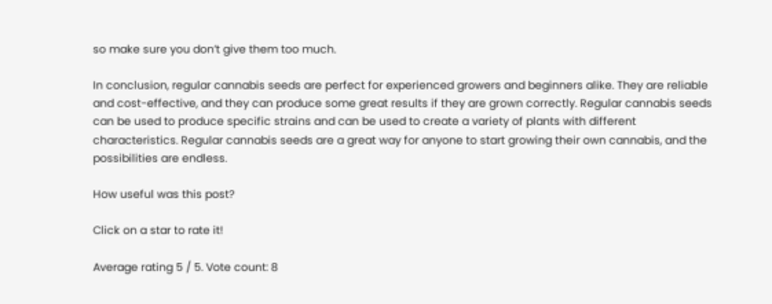so make sure you don’t give them too much.

In conclusion, regular cannabis seeds are perfect for experienced growers and beginners alike. They are reliable and cost-effective, and they can produce some great results if they are grown correctly. Regular cannabis seeds can be used to produce specific strains and can be used to create a variety of plants with different characteristics. Regular cannabis seeds are a great way for anyone to start growing their own cannabis, and the possibilities are endless.

How useful was this post?

Click on a star to rate it!

Average rating 5 / 5. Vote count: 8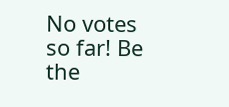No votes so far! Be the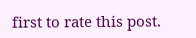first to rate this post.